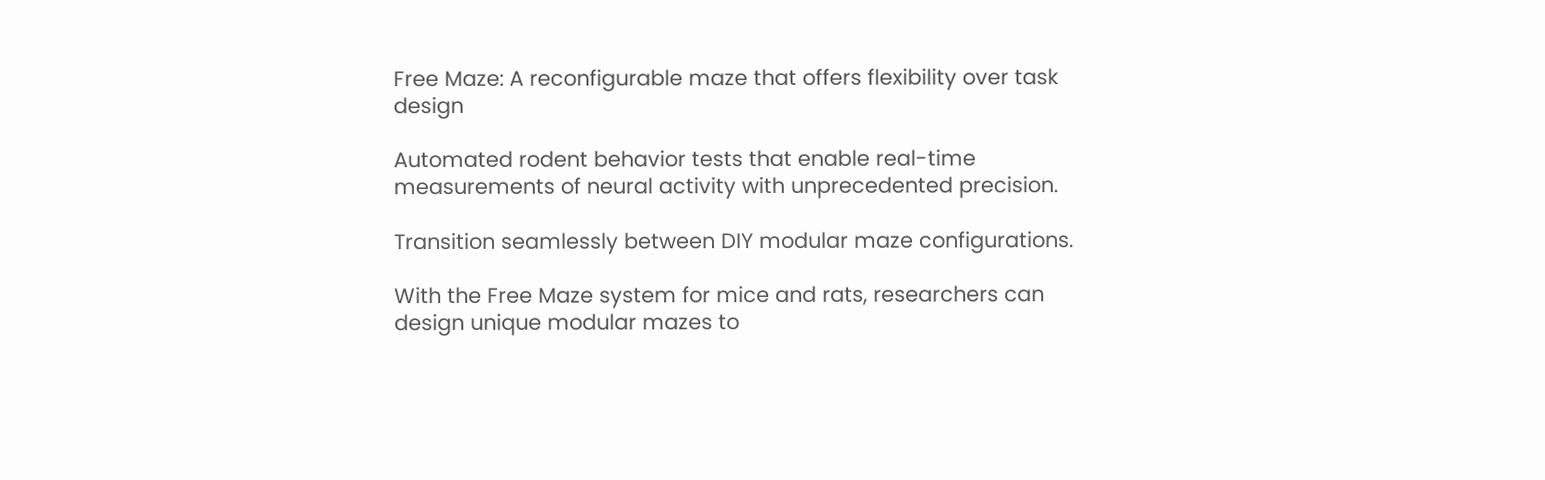Free Maze: A reconfigurable maze that offers flexibility over task design

Automated rodent behavior tests that enable real-time measurements of neural activity with unprecedented precision.

Transition seamlessly between DIY modular maze configurations.

With the Free Maze system for mice and rats, researchers can design unique modular mazes to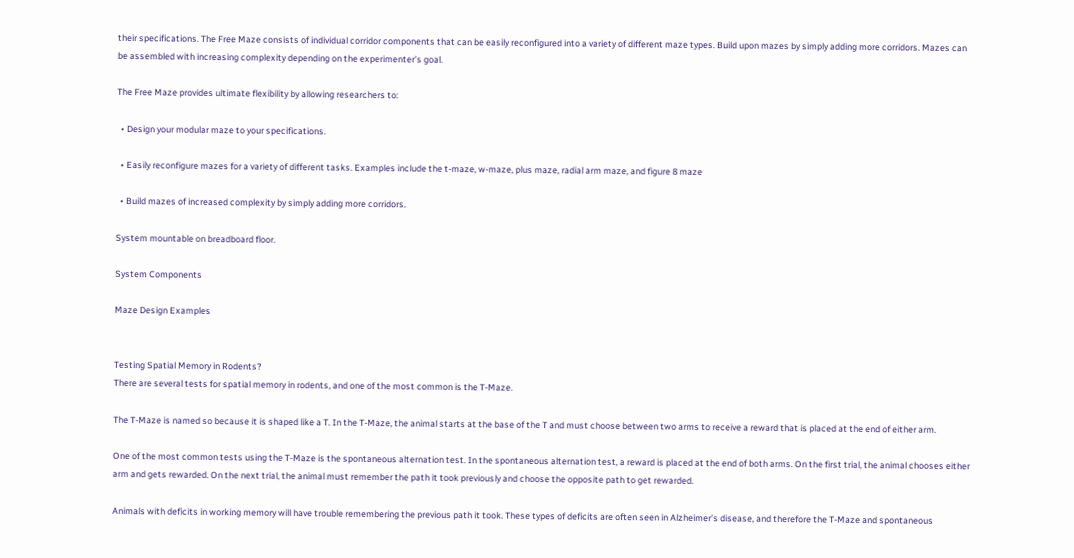their specifications. The Free Maze consists of individual corridor components that can be easily reconfigured into a variety of different maze types. Build upon mazes by simply adding more corridors. Mazes can be assembled with increasing complexity depending on the experimenter’s goal.

The Free Maze provides ultimate flexibility by allowing researchers to:

  • Design your modular maze to your specifications.

  • Easily reconfigure mazes for a variety of different tasks. Examples include the t-maze, w-maze, plus maze, radial arm maze, and figure 8 maze

  • Build mazes of increased complexity by simply adding more corridors.

System mountable on breadboard floor.

System Components

Maze Design Examples


Testing Spatial Memory in Rodents?
There are several tests for spatial memory in rodents, and one of the most common is the T-Maze.

The T-Maze is named so because it is shaped like a T. In the T-Maze, the animal starts at the base of the T and must choose between two arms to receive a reward that is placed at the end of either arm.

One of the most common tests using the T-Maze is the spontaneous alternation test. In the spontaneous alternation test, a reward is placed at the end of both arms. On the first trial, the animal chooses either arm and gets rewarded. On the next trial, the animal must remember the path it took previously and choose the opposite path to get rewarded.

Animals with deficits in working memory will have trouble remembering the previous path it took. These types of deficits are often seen in Alzheimer’s disease, and therefore the T-Maze and spontaneous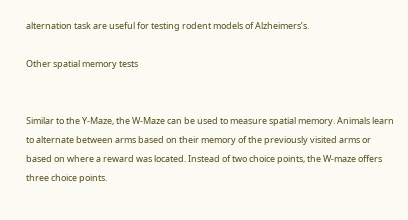alternation task are useful for testing rodent models of Alzheimers’s.

Other spatial memory tests


Similar to the Y-Maze, the W-Maze can be used to measure spatial memory. Animals learn to alternate between arms based on their memory of the previously visited arms or based on where a reward was located. Instead of two choice points, the W-maze offers three choice points.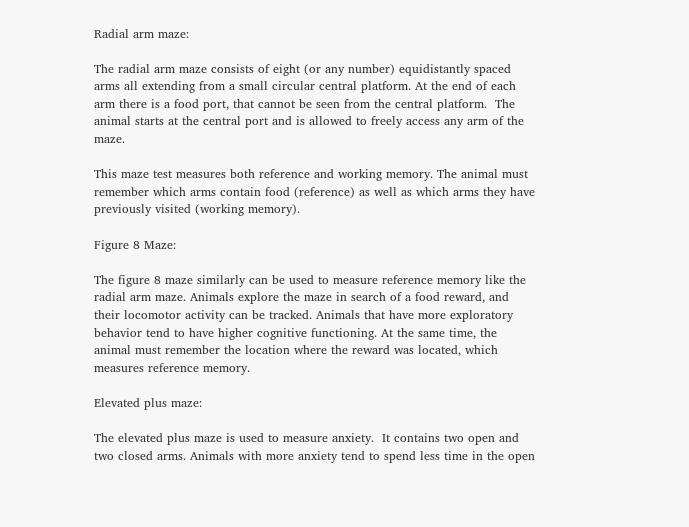Radial arm maze:

The radial arm maze consists of eight (or any number) equidistantly spaced arms all extending from a small circular central platform. At the end of each arm there is a food port, that cannot be seen from the central platform.  The animal starts at the central port and is allowed to freely access any arm of the maze.

This maze test measures both reference and working memory. The animal must remember which arms contain food (reference) as well as which arms they have previously visited (working memory).

Figure 8 Maze:

The figure 8 maze similarly can be used to measure reference memory like the radial arm maze. Animals explore the maze in search of a food reward, and their locomotor activity can be tracked. Animals that have more exploratory behavior tend to have higher cognitive functioning. At the same time, the animal must remember the location where the reward was located, which measures reference memory.

Elevated plus maze:

The elevated plus maze is used to measure anxiety.  It contains two open and two closed arms. Animals with more anxiety tend to spend less time in the open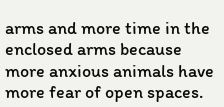arms and more time in the enclosed arms because more anxious animals have more fear of open spaces.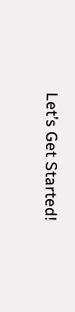Let’s Get Started!